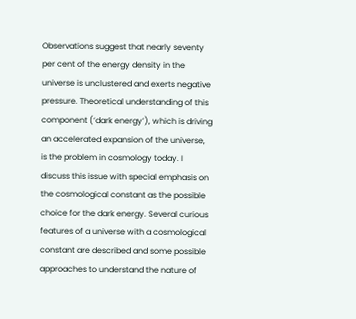Observations suggest that nearly seventy per cent of the energy density in the universe is unclustered and exerts negative pressure. Theoretical understanding of this component (‘dark energy’), which is driving an accelerated expansion of the universe, is the problem in cosmology today. I discuss this issue with special emphasis on the cosmological constant as the possible choice for the dark energy. Several curious features of a universe with a cosmological constant are described and some possible approaches to understand the nature of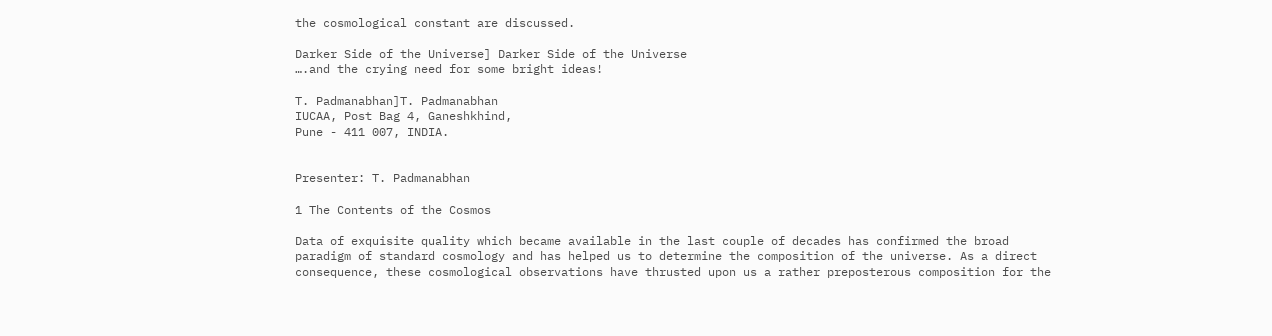the cosmological constant are discussed.

Darker Side of the Universe] Darker Side of the Universe
….and the crying need for some bright ideas!

T. Padmanabhan]T. Padmanabhan
IUCAA, Post Bag 4, Ganeshkhind,
Pune - 411 007, INDIA.


Presenter: T. Padmanabhan

1 The Contents of the Cosmos

Data of exquisite quality which became available in the last couple of decades has confirmed the broad paradigm of standard cosmology and has helped us to determine the composition of the universe. As a direct consequence, these cosmological observations have thrusted upon us a rather preposterous composition for the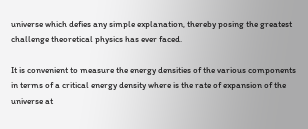universe which defies any simple explanation, thereby posing the greatest challenge theoretical physics has ever faced.

It is convenient to measure the energy densities of the various components in terms of a critical energy density where is the rate of expansion of the universe at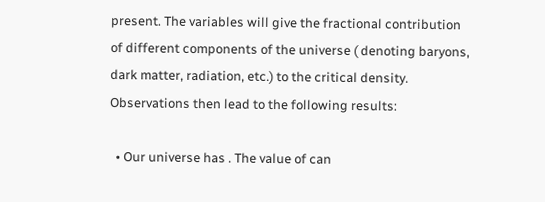present. The variables will give the fractional contribution of different components of the universe ( denoting baryons, dark matter, radiation, etc.) to the critical density. Observations then lead to the following results:

  • Our universe has . The value of can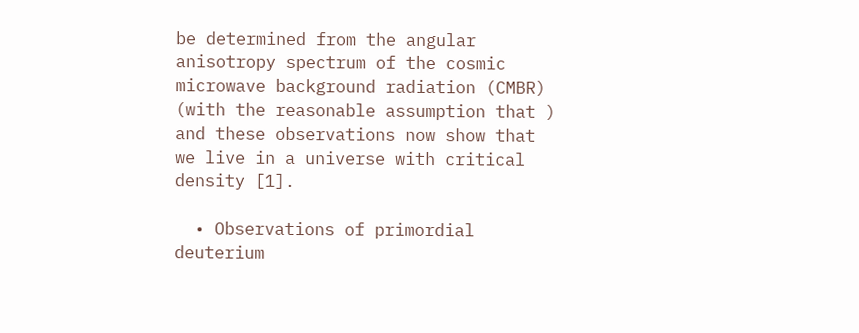be determined from the angular anisotropy spectrum of the cosmic microwave background radiation (CMBR) (with the reasonable assumption that ) and these observations now show that we live in a universe with critical density [1].

  • Observations of primordial deuterium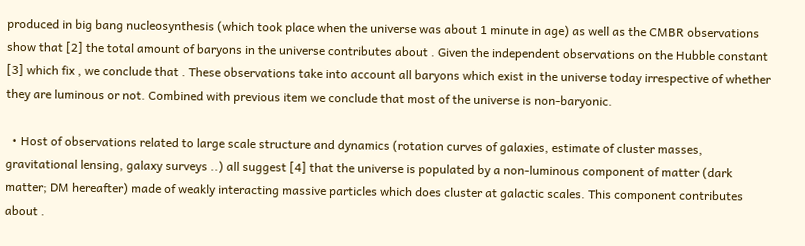produced in big bang nucleosynthesis (which took place when the universe was about 1 minute in age) as well as the CMBR observations show that [2] the total amount of baryons in the universe contributes about . Given the independent observations on the Hubble constant [3] which fix , we conclude that . These observations take into account all baryons which exist in the universe today irrespective of whether they are luminous or not. Combined with previous item we conclude that most of the universe is non-baryonic.

  • Host of observations related to large scale structure and dynamics (rotation curves of galaxies, estimate of cluster masses, gravitational lensing, galaxy surveys ..) all suggest [4] that the universe is populated by a non-luminous component of matter (dark matter; DM hereafter) made of weakly interacting massive particles which does cluster at galactic scales. This component contributes about .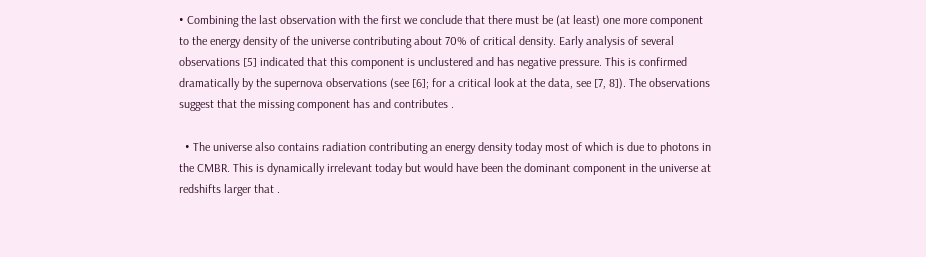• Combining the last observation with the first we conclude that there must be (at least) one more component to the energy density of the universe contributing about 70% of critical density. Early analysis of several observations [5] indicated that this component is unclustered and has negative pressure. This is confirmed dramatically by the supernova observations (see [6]; for a critical look at the data, see [7, 8]). The observations suggest that the missing component has and contributes .

  • The universe also contains radiation contributing an energy density today most of which is due to photons in the CMBR. This is dynamically irrelevant today but would have been the dominant component in the universe at redshifts larger that .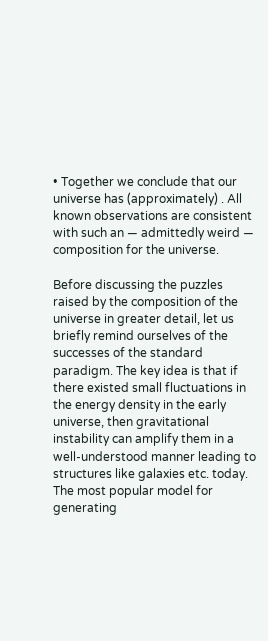• Together we conclude that our universe has (approximately) . All known observations are consistent with such an — admittedly weird — composition for the universe.

Before discussing the puzzles raised by the composition of the universe in greater detail, let us briefly remind ourselves of the successes of the standard paradigm. The key idea is that if there existed small fluctuations in the energy density in the early universe, then gravitational instability can amplify them in a well-understood manner leading to structures like galaxies etc. today. The most popular model for generating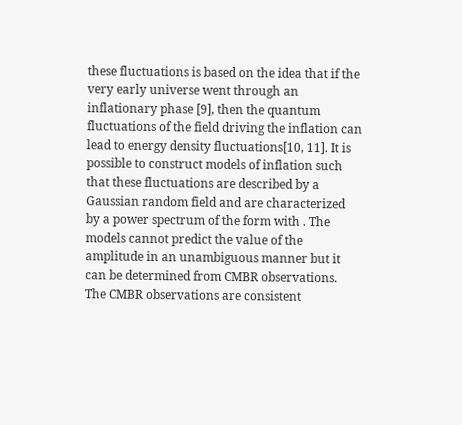these fluctuations is based on the idea that if the very early universe went through an inflationary phase [9], then the quantum fluctuations of the field driving the inflation can lead to energy density fluctuations[10, 11]. It is possible to construct models of inflation such that these fluctuations are described by a Gaussian random field and are characterized by a power spectrum of the form with . The models cannot predict the value of the amplitude in an unambiguous manner but it can be determined from CMBR observations. The CMBR observations are consistent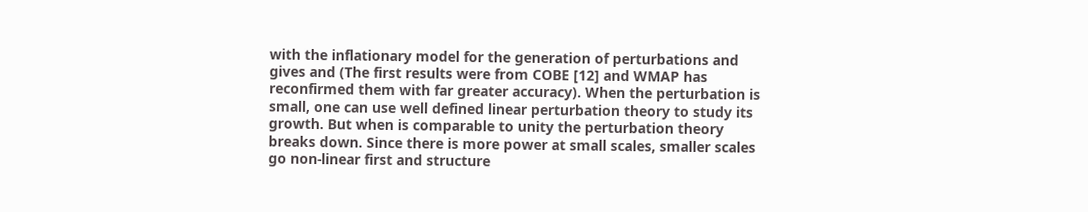with the inflationary model for the generation of perturbations and gives and (The first results were from COBE [12] and WMAP has reconfirmed them with far greater accuracy). When the perturbation is small, one can use well defined linear perturbation theory to study its growth. But when is comparable to unity the perturbation theory breaks down. Since there is more power at small scales, smaller scales go non-linear first and structure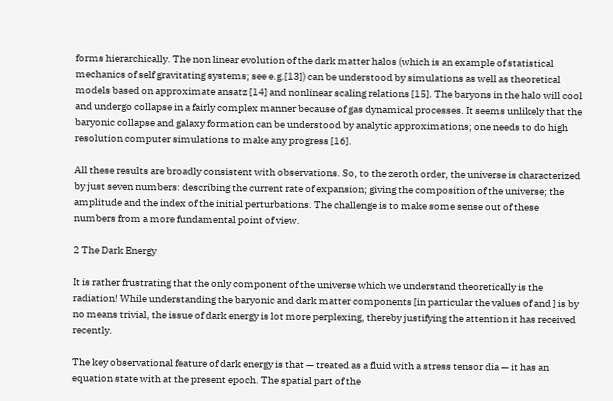forms hierarchically. The non linear evolution of the dark matter halos (which is an example of statistical mechanics of self gravitating systems; see e.g.[13]) can be understood by simulations as well as theoretical models based on approximate ansatz [14] and nonlinear scaling relations [15]. The baryons in the halo will cool and undergo collapse in a fairly complex manner because of gas dynamical processes. It seems unlikely that the baryonic collapse and galaxy formation can be understood by analytic approximations; one needs to do high resolution computer simulations to make any progress [16].

All these results are broadly consistent with observations. So, to the zeroth order, the universe is characterized by just seven numbers: describing the current rate of expansion; giving the composition of the universe; the amplitude and the index of the initial perturbations. The challenge is to make some sense out of these numbers from a more fundamental point of view.

2 The Dark Energy

It is rather frustrating that the only component of the universe which we understand theoretically is the radiation! While understanding the baryonic and dark matter components [in particular the values of and ] is by no means trivial, the issue of dark energy is lot more perplexing, thereby justifying the attention it has received recently.

The key observational feature of dark energy is that — treated as a fluid with a stress tensor dia — it has an equation state with at the present epoch. The spatial part of the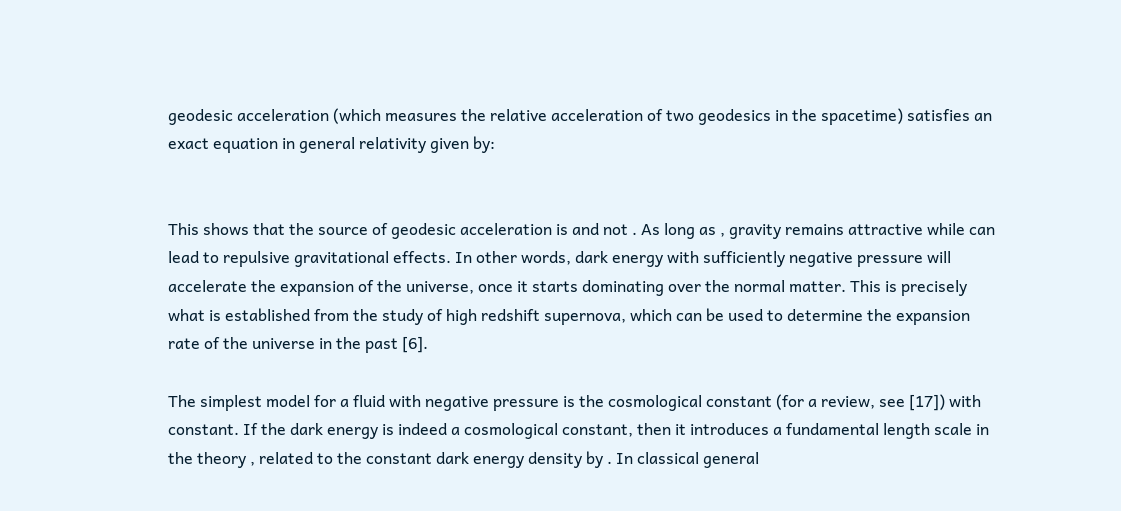geodesic acceleration (which measures the relative acceleration of two geodesics in the spacetime) satisfies an exact equation in general relativity given by:


This shows that the source of geodesic acceleration is and not . As long as , gravity remains attractive while can lead to repulsive gravitational effects. In other words, dark energy with sufficiently negative pressure will accelerate the expansion of the universe, once it starts dominating over the normal matter. This is precisely what is established from the study of high redshift supernova, which can be used to determine the expansion rate of the universe in the past [6].

The simplest model for a fluid with negative pressure is the cosmological constant (for a review, see [17]) with constant. If the dark energy is indeed a cosmological constant, then it introduces a fundamental length scale in the theory , related to the constant dark energy density by . In classical general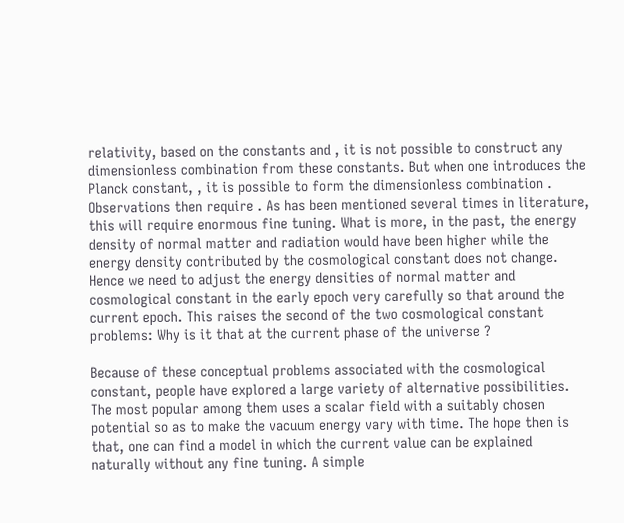relativity, based on the constants and , it is not possible to construct any dimensionless combination from these constants. But when one introduces the Planck constant, , it is possible to form the dimensionless combination . Observations then require . As has been mentioned several times in literature, this will require enormous fine tuning. What is more, in the past, the energy density of normal matter and radiation would have been higher while the energy density contributed by the cosmological constant does not change. Hence we need to adjust the energy densities of normal matter and cosmological constant in the early epoch very carefully so that around the current epoch. This raises the second of the two cosmological constant problems: Why is it that at the current phase of the universe ?

Because of these conceptual problems associated with the cosmological constant, people have explored a large variety of alternative possibilities. The most popular among them uses a scalar field with a suitably chosen potential so as to make the vacuum energy vary with time. The hope then is that, one can find a model in which the current value can be explained naturally without any fine tuning. A simple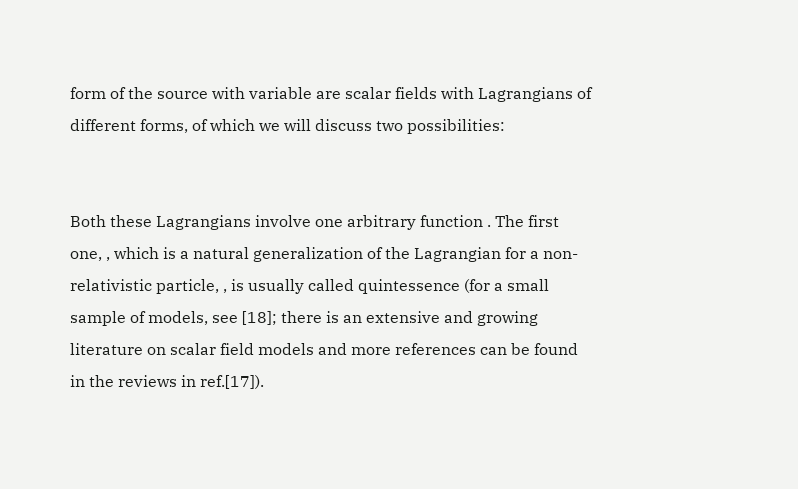form of the source with variable are scalar fields with Lagrangians of different forms, of which we will discuss two possibilities:


Both these Lagrangians involve one arbitrary function . The first one, , which is a natural generalization of the Lagrangian for a non-relativistic particle, , is usually called quintessence (for a small sample of models, see [18]; there is an extensive and growing literature on scalar field models and more references can be found in the reviews in ref.[17]).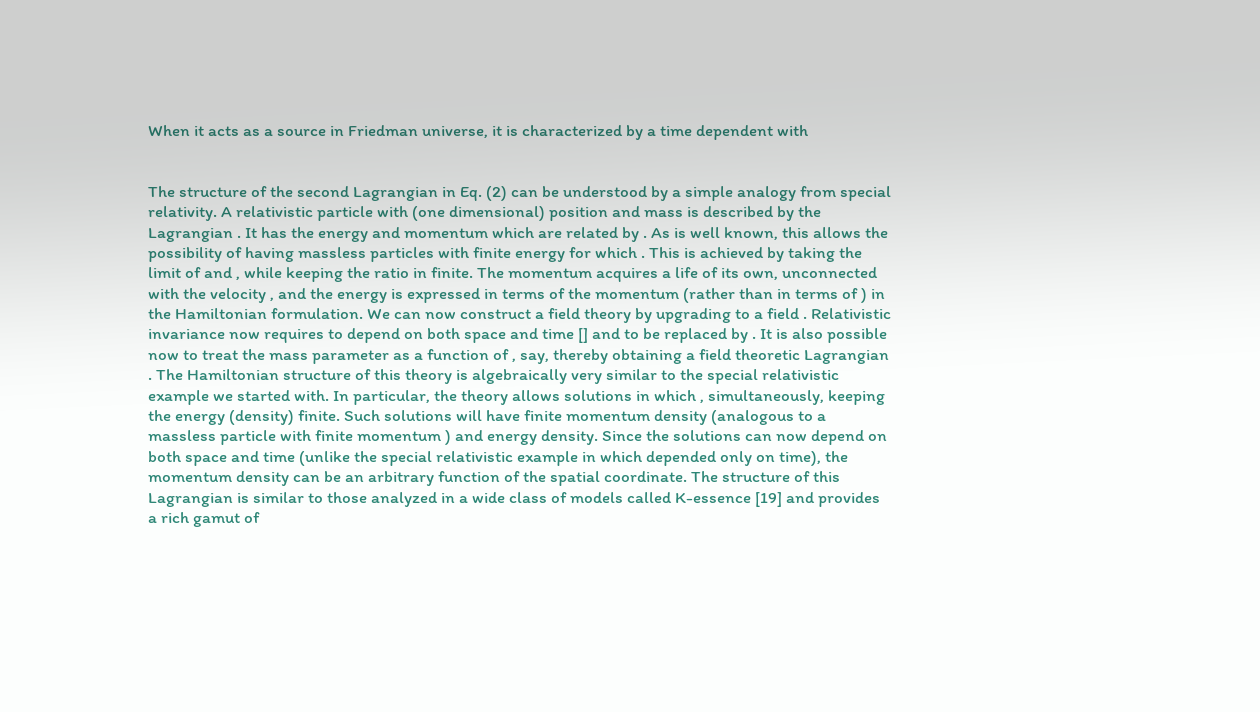When it acts as a source in Friedman universe, it is characterized by a time dependent with


The structure of the second Lagrangian in Eq. (2) can be understood by a simple analogy from special relativity. A relativistic particle with (one dimensional) position and mass is described by the Lagrangian . It has the energy and momentum which are related by . As is well known, this allows the possibility of having massless particles with finite energy for which . This is achieved by taking the limit of and , while keeping the ratio in finite. The momentum acquires a life of its own, unconnected with the velocity , and the energy is expressed in terms of the momentum (rather than in terms of ) in the Hamiltonian formulation. We can now construct a field theory by upgrading to a field . Relativistic invariance now requires to depend on both space and time [] and to be replaced by . It is also possible now to treat the mass parameter as a function of , say, thereby obtaining a field theoretic Lagrangian . The Hamiltonian structure of this theory is algebraically very similar to the special relativistic example we started with. In particular, the theory allows solutions in which , simultaneously, keeping the energy (density) finite. Such solutions will have finite momentum density (analogous to a massless particle with finite momentum ) and energy density. Since the solutions can now depend on both space and time (unlike the special relativistic example in which depended only on time), the momentum density can be an arbitrary function of the spatial coordinate. The structure of this Lagrangian is similar to those analyzed in a wide class of models called K-essence [19] and provides a rich gamut of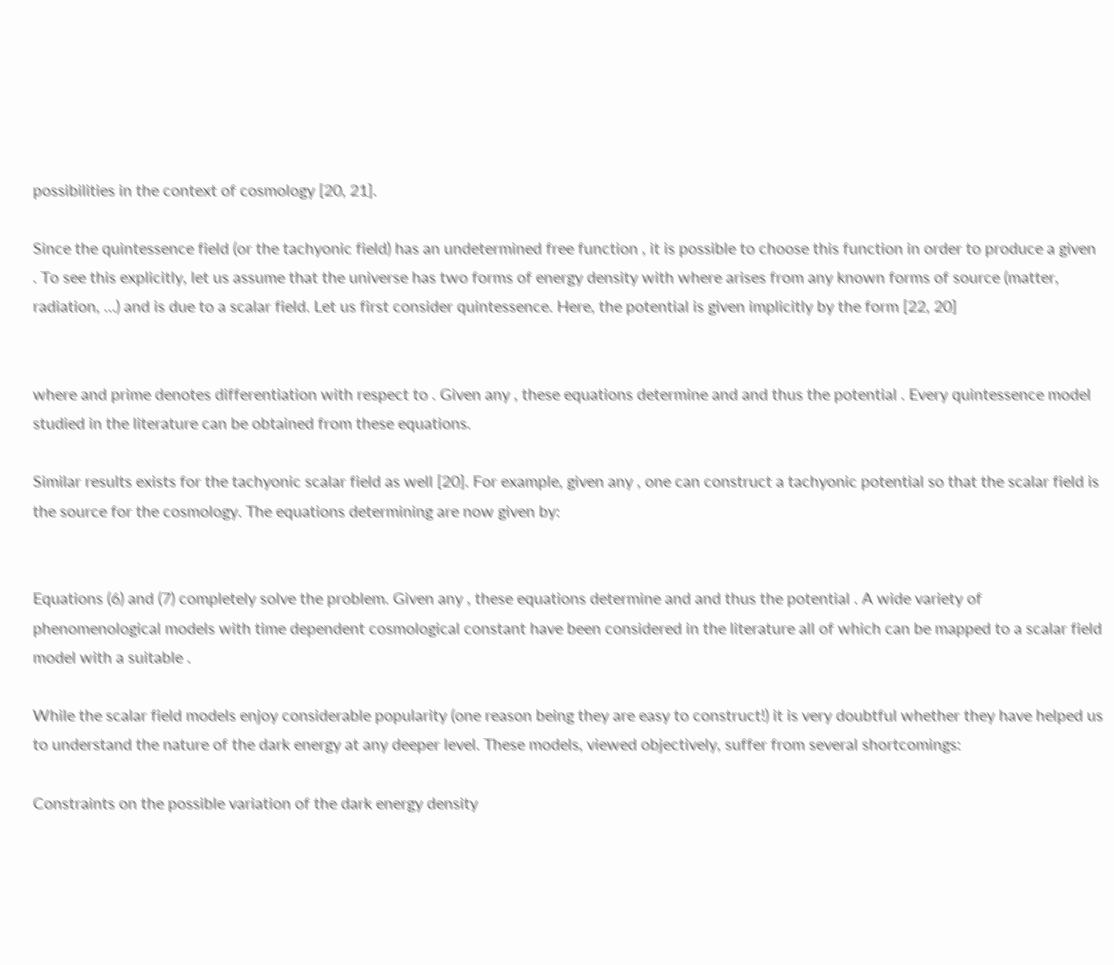possibilities in the context of cosmology [20, 21].

Since the quintessence field (or the tachyonic field) has an undetermined free function , it is possible to choose this function in order to produce a given . To see this explicitly, let us assume that the universe has two forms of energy density with where arises from any known forms of source (matter, radiation, …) and is due to a scalar field. Let us first consider quintessence. Here, the potential is given implicitly by the form [22, 20]


where and prime denotes differentiation with respect to . Given any , these equations determine and and thus the potential . Every quintessence model studied in the literature can be obtained from these equations.

Similar results exists for the tachyonic scalar field as well [20]. For example, given any , one can construct a tachyonic potential so that the scalar field is the source for the cosmology. The equations determining are now given by:


Equations (6) and (7) completely solve the problem. Given any , these equations determine and and thus the potential . A wide variety of phenomenological models with time dependent cosmological constant have been considered in the literature all of which can be mapped to a scalar field model with a suitable .

While the scalar field models enjoy considerable popularity (one reason being they are easy to construct!) it is very doubtful whether they have helped us to understand the nature of the dark energy at any deeper level. These models, viewed objectively, suffer from several shortcomings:

Constraints on the possible variation of the dark energy density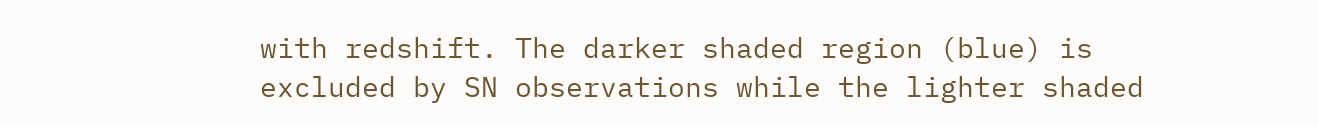with redshift. The darker shaded region (blue) is excluded by SN observations while the lighter shaded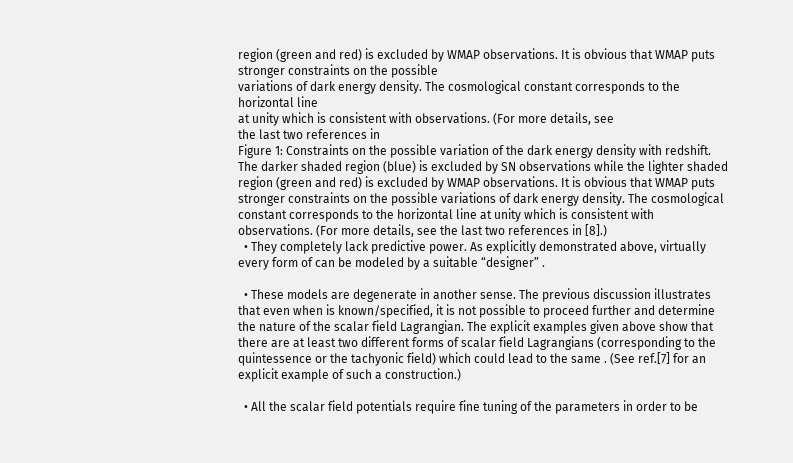region (green and red) is excluded by WMAP observations. It is obvious that WMAP puts stronger constraints on the possible
variations of dark energy density. The cosmological constant corresponds to the horizontal line
at unity which is consistent with observations. (For more details, see
the last two references in
Figure 1: Constraints on the possible variation of the dark energy density with redshift. The darker shaded region (blue) is excluded by SN observations while the lighter shaded region (green and red) is excluded by WMAP observations. It is obvious that WMAP puts stronger constraints on the possible variations of dark energy density. The cosmological constant corresponds to the horizontal line at unity which is consistent with observations. (For more details, see the last two references in [8].)
  • They completely lack predictive power. As explicitly demonstrated above, virtually every form of can be modeled by a suitable “designer” .

  • These models are degenerate in another sense. The previous discussion illustrates that even when is known/specified, it is not possible to proceed further and determine the nature of the scalar field Lagrangian. The explicit examples given above show that there are at least two different forms of scalar field Lagrangians (corresponding to the quintessence or the tachyonic field) which could lead to the same . (See ref.[7] for an explicit example of such a construction.)

  • All the scalar field potentials require fine tuning of the parameters in order to be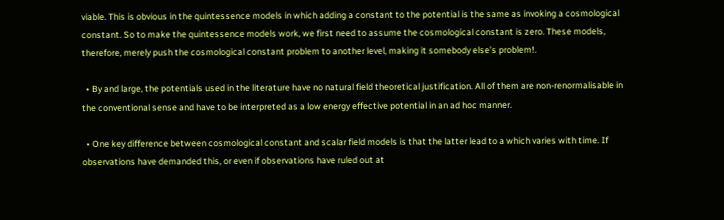viable. This is obvious in the quintessence models in which adding a constant to the potential is the same as invoking a cosmological constant. So to make the quintessence models work, we first need to assume the cosmological constant is zero. These models, therefore, merely push the cosmological constant problem to another level, making it somebody else’s problem!.

  • By and large, the potentials used in the literature have no natural field theoretical justification. All of them are non-renormalisable in the conventional sense and have to be interpreted as a low energy effective potential in an ad hoc manner.

  • One key difference between cosmological constant and scalar field models is that the latter lead to a which varies with time. If observations have demanded this, or even if observations have ruled out at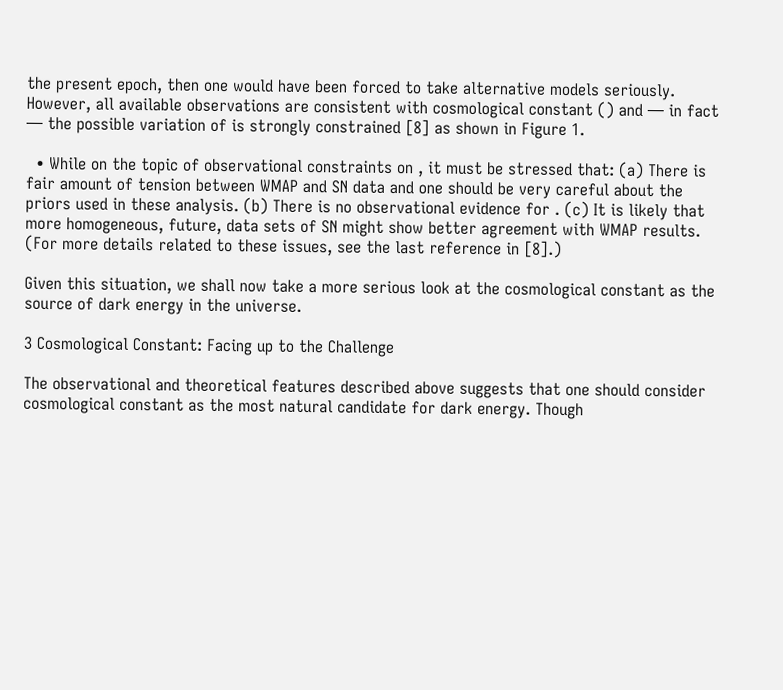the present epoch, then one would have been forced to take alternative models seriously. However, all available observations are consistent with cosmological constant () and — in fact — the possible variation of is strongly constrained [8] as shown in Figure 1.

  • While on the topic of observational constraints on , it must be stressed that: (a) There is fair amount of tension between WMAP and SN data and one should be very careful about the priors used in these analysis. (b) There is no observational evidence for . (c) It is likely that more homogeneous, future, data sets of SN might show better agreement with WMAP results. (For more details related to these issues, see the last reference in [8].)

Given this situation, we shall now take a more serious look at the cosmological constant as the source of dark energy in the universe.

3 Cosmological Constant: Facing up to the Challenge

The observational and theoretical features described above suggests that one should consider cosmological constant as the most natural candidate for dark energy. Though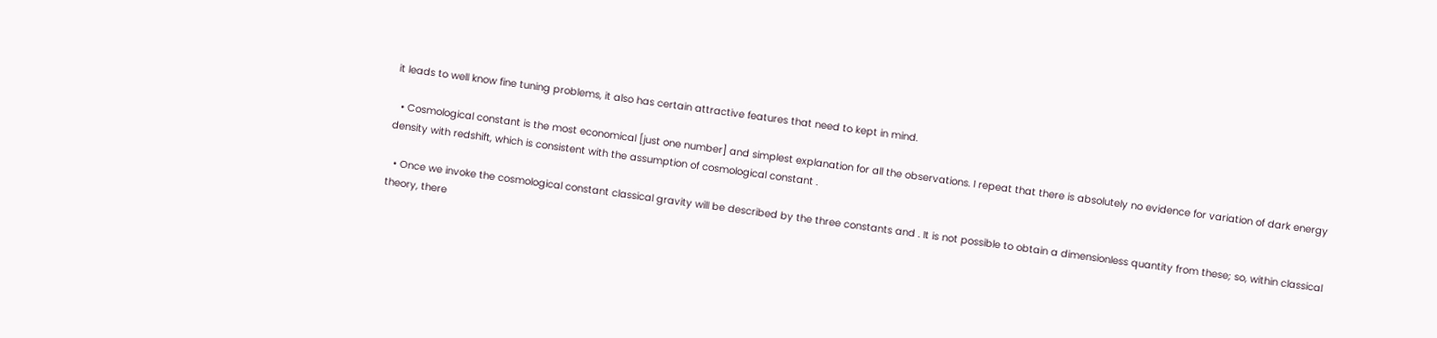it leads to well know fine tuning problems, it also has certain attractive features that need to kept in mind.

  • Cosmological constant is the most economical [just one number] and simplest explanation for all the observations. I repeat that there is absolutely no evidence for variation of dark energy density with redshift, which is consistent with the assumption of cosmological constant .

  • Once we invoke the cosmological constant classical gravity will be described by the three constants and . It is not possible to obtain a dimensionless quantity from these; so, within classical theory, there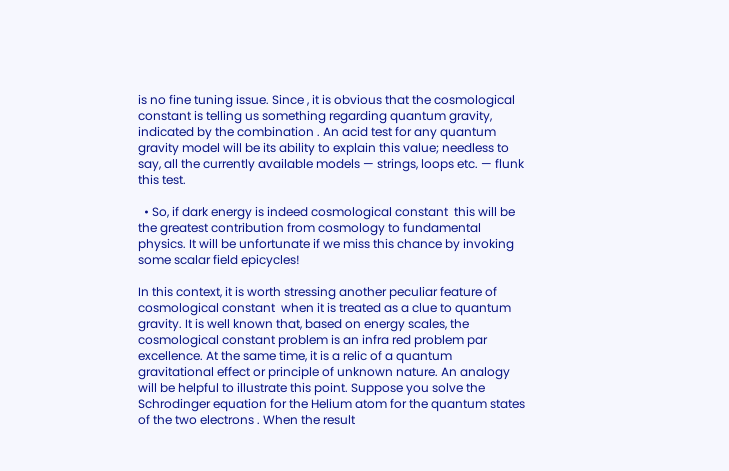is no fine tuning issue. Since , it is obvious that the cosmological constant is telling us something regarding quantum gravity, indicated by the combination . An acid test for any quantum gravity model will be its ability to explain this value; needless to say, all the currently available models — strings, loops etc. — flunk this test.

  • So, if dark energy is indeed cosmological constant  this will be the greatest contribution from cosmology to fundamental physics. It will be unfortunate if we miss this chance by invoking some scalar field epicycles!

In this context, it is worth stressing another peculiar feature of cosmological constant  when it is treated as a clue to quantum gravity. It is well known that, based on energy scales, the cosmological constant problem is an infra red problem par excellence. At the same time, it is a relic of a quantum gravitational effect or principle of unknown nature. An analogy will be helpful to illustrate this point. Suppose you solve the Schrodinger equation for the Helium atom for the quantum states of the two electrons . When the result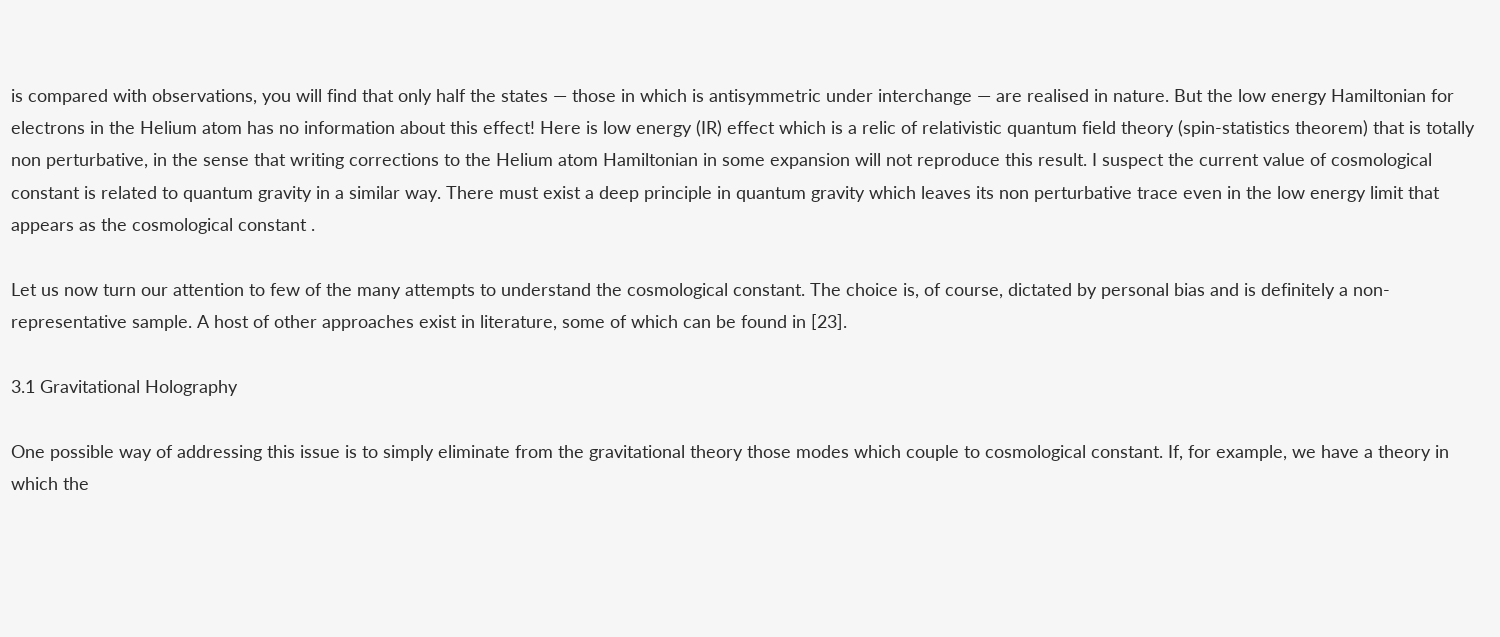is compared with observations, you will find that only half the states — those in which is antisymmetric under interchange — are realised in nature. But the low energy Hamiltonian for electrons in the Helium atom has no information about this effect! Here is low energy (IR) effect which is a relic of relativistic quantum field theory (spin-statistics theorem) that is totally non perturbative, in the sense that writing corrections to the Helium atom Hamiltonian in some expansion will not reproduce this result. I suspect the current value of cosmological constant is related to quantum gravity in a similar way. There must exist a deep principle in quantum gravity which leaves its non perturbative trace even in the low energy limit that appears as the cosmological constant .

Let us now turn our attention to few of the many attempts to understand the cosmological constant. The choice is, of course, dictated by personal bias and is definitely a non-representative sample. A host of other approaches exist in literature, some of which can be found in [23].

3.1 Gravitational Holography

One possible way of addressing this issue is to simply eliminate from the gravitational theory those modes which couple to cosmological constant. If, for example, we have a theory in which the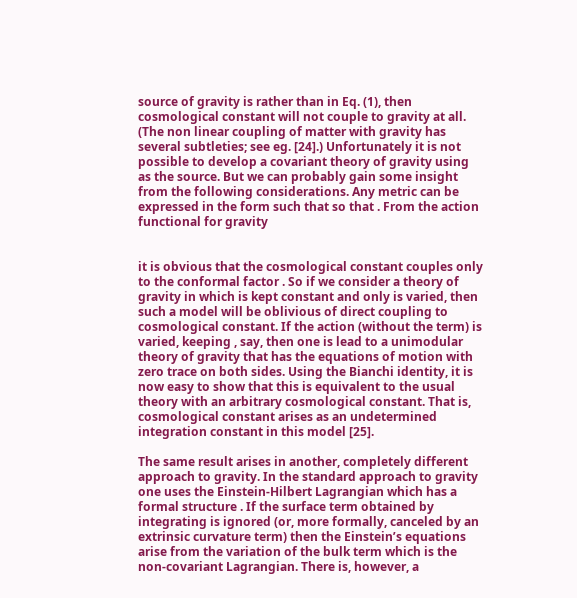source of gravity is rather than in Eq. (1), then cosmological constant will not couple to gravity at all. (The non linear coupling of matter with gravity has several subtleties; see eg. [24].) Unfortunately it is not possible to develop a covariant theory of gravity using as the source. But we can probably gain some insight from the following considerations. Any metric can be expressed in the form such that so that . From the action functional for gravity


it is obvious that the cosmological constant couples only to the conformal factor . So if we consider a theory of gravity in which is kept constant and only is varied, then such a model will be oblivious of direct coupling to cosmological constant. If the action (without the term) is varied, keeping , say, then one is lead to a unimodular theory of gravity that has the equations of motion with zero trace on both sides. Using the Bianchi identity, it is now easy to show that this is equivalent to the usual theory with an arbitrary cosmological constant. That is, cosmological constant arises as an undetermined integration constant in this model [25].

The same result arises in another, completely different approach to gravity. In the standard approach to gravity one uses the Einstein-Hilbert Lagrangian which has a formal structure . If the surface term obtained by integrating is ignored (or, more formally, canceled by an extrinsic curvature term) then the Einstein’s equations arise from the variation of the bulk term which is the non-covariant Lagrangian. There is, however, a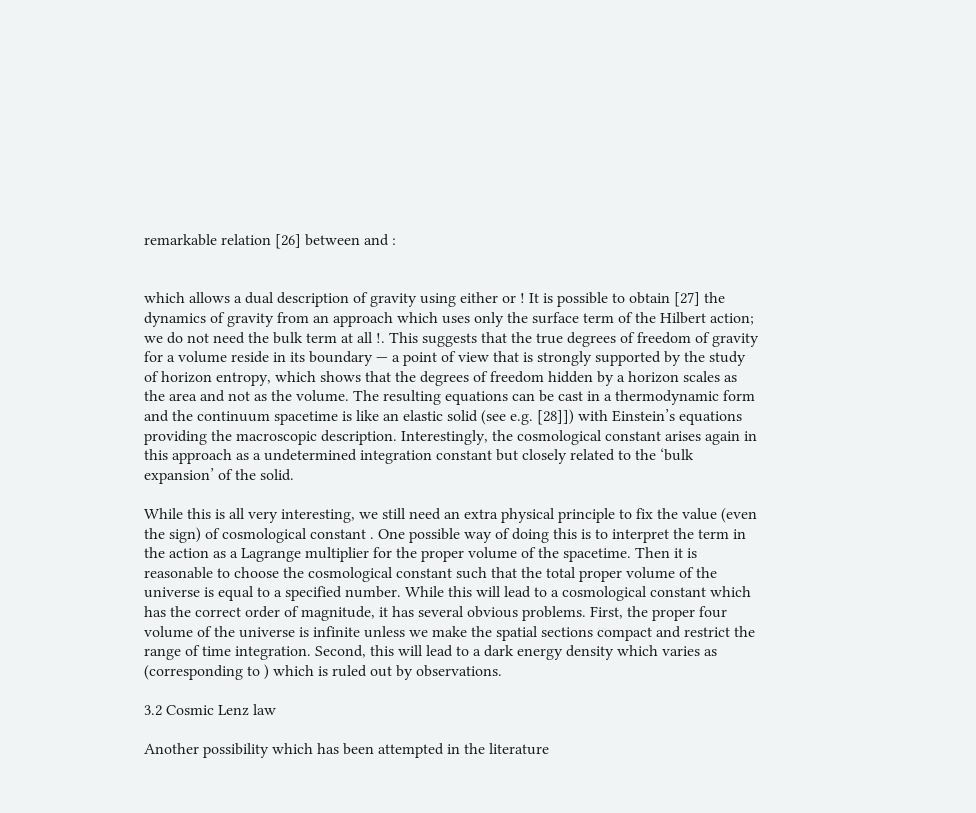remarkable relation [26] between and :


which allows a dual description of gravity using either or ! It is possible to obtain [27] the dynamics of gravity from an approach which uses only the surface term of the Hilbert action; we do not need the bulk term at all !. This suggests that the true degrees of freedom of gravity for a volume reside in its boundary — a point of view that is strongly supported by the study of horizon entropy, which shows that the degrees of freedom hidden by a horizon scales as the area and not as the volume. The resulting equations can be cast in a thermodynamic form and the continuum spacetime is like an elastic solid (see e.g. [28]]) with Einstein’s equations providing the macroscopic description. Interestingly, the cosmological constant arises again in this approach as a undetermined integration constant but closely related to the ‘bulk expansion’ of the solid.

While this is all very interesting, we still need an extra physical principle to fix the value (even the sign) of cosmological constant . One possible way of doing this is to interpret the term in the action as a Lagrange multiplier for the proper volume of the spacetime. Then it is reasonable to choose the cosmological constant such that the total proper volume of the universe is equal to a specified number. While this will lead to a cosmological constant which has the correct order of magnitude, it has several obvious problems. First, the proper four volume of the universe is infinite unless we make the spatial sections compact and restrict the range of time integration. Second, this will lead to a dark energy density which varies as (corresponding to ) which is ruled out by observations.

3.2 Cosmic Lenz law

Another possibility which has been attempted in the literature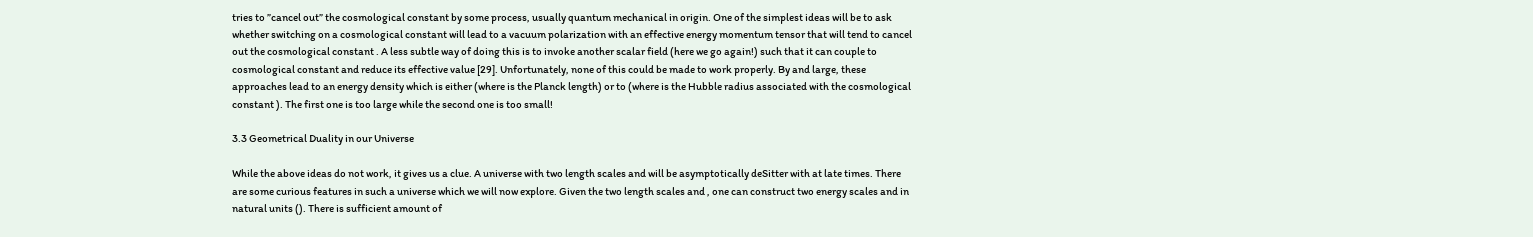tries to ”cancel out” the cosmological constant by some process, usually quantum mechanical in origin. One of the simplest ideas will be to ask whether switching on a cosmological constant will lead to a vacuum polarization with an effective energy momentum tensor that will tend to cancel out the cosmological constant . A less subtle way of doing this is to invoke another scalar field (here we go again!) such that it can couple to cosmological constant and reduce its effective value [29]. Unfortunately, none of this could be made to work properly. By and large, these approaches lead to an energy density which is either (where is the Planck length) or to (where is the Hubble radius associated with the cosmological constant ). The first one is too large while the second one is too small!

3.3 Geometrical Duality in our Universe

While the above ideas do not work, it gives us a clue. A universe with two length scales and will be asymptotically deSitter with at late times. There are some curious features in such a universe which we will now explore. Given the two length scales and , one can construct two energy scales and in natural units (). There is sufficient amount of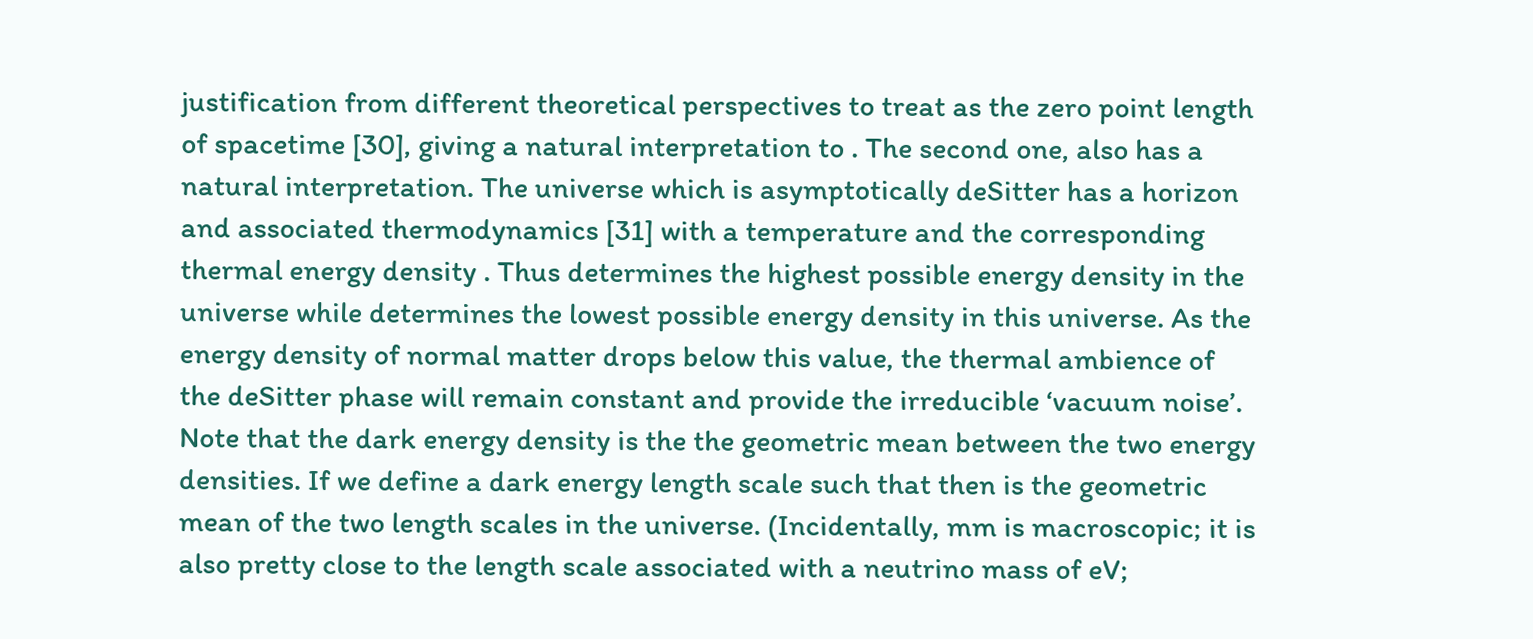justification from different theoretical perspectives to treat as the zero point length of spacetime [30], giving a natural interpretation to . The second one, also has a natural interpretation. The universe which is asymptotically deSitter has a horizon and associated thermodynamics [31] with a temperature and the corresponding thermal energy density . Thus determines the highest possible energy density in the universe while determines the lowest possible energy density in this universe. As the energy density of normal matter drops below this value, the thermal ambience of the deSitter phase will remain constant and provide the irreducible ‘vacuum noise’. Note that the dark energy density is the the geometric mean between the two energy densities. If we define a dark energy length scale such that then is the geometric mean of the two length scales in the universe. (Incidentally, mm is macroscopic; it is also pretty close to the length scale associated with a neutrino mass of eV;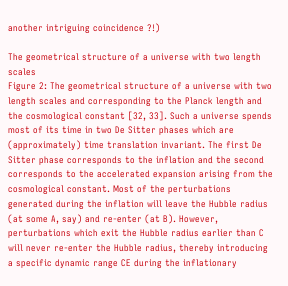another intriguing coincidence ?!)

The geometrical structure of a universe with two length scales
Figure 2: The geometrical structure of a universe with two length scales and corresponding to the Planck length and the cosmological constant [32, 33]. Such a universe spends most of its time in two De Sitter phases which are (approximately) time translation invariant. The first De Sitter phase corresponds to the inflation and the second corresponds to the accelerated expansion arising from the cosmological constant. Most of the perturbations generated during the inflation will leave the Hubble radius (at some A, say) and re-enter (at B). However, perturbations which exit the Hubble radius earlier than C will never re-enter the Hubble radius, thereby introducing a specific dynamic range CE during the inflationary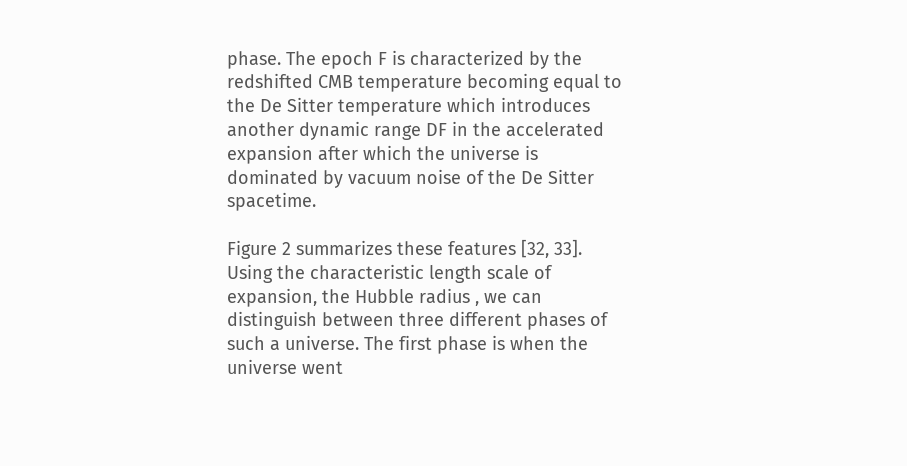phase. The epoch F is characterized by the redshifted CMB temperature becoming equal to the De Sitter temperature which introduces another dynamic range DF in the accelerated expansion after which the universe is dominated by vacuum noise of the De Sitter spacetime.

Figure 2 summarizes these features [32, 33]. Using the characteristic length scale of expansion, the Hubble radius , we can distinguish between three different phases of such a universe. The first phase is when the universe went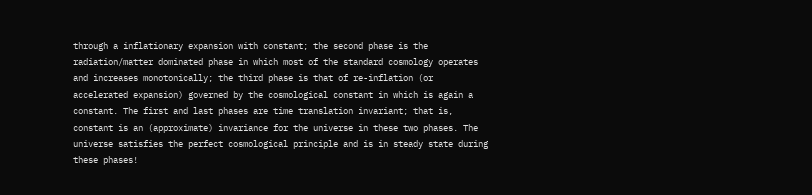through a inflationary expansion with constant; the second phase is the radiation/matter dominated phase in which most of the standard cosmology operates and increases monotonically; the third phase is that of re-inflation (or accelerated expansion) governed by the cosmological constant in which is again a constant. The first and last phases are time translation invariant; that is, constant is an (approximate) invariance for the universe in these two phases. The universe satisfies the perfect cosmological principle and is in steady state during these phases!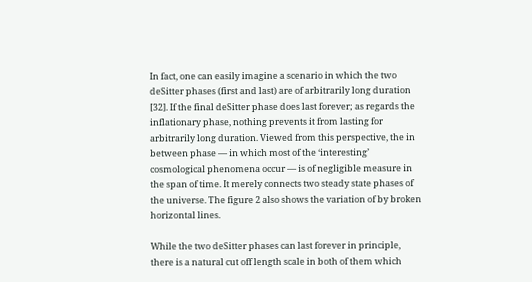In fact, one can easily imagine a scenario in which the two deSitter phases (first and last) are of arbitrarily long duration [32]. If the final deSitter phase does last forever; as regards the inflationary phase, nothing prevents it from lasting for arbitrarily long duration. Viewed from this perspective, the in between phase — in which most of the ‘interesting’ cosmological phenomena occur — is of negligible measure in the span of time. It merely connects two steady state phases of the universe. The figure 2 also shows the variation of by broken horizontal lines.

While the two deSitter phases can last forever in principle, there is a natural cut off length scale in both of them which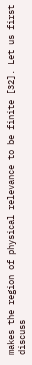makes the region of physical relevance to be finite [32]. Let us first discuss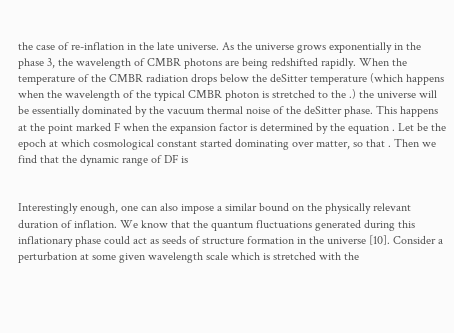the case of re-inflation in the late universe. As the universe grows exponentially in the phase 3, the wavelength of CMBR photons are being redshifted rapidly. When the temperature of the CMBR radiation drops below the deSitter temperature (which happens when the wavelength of the typical CMBR photon is stretched to the .) the universe will be essentially dominated by the vacuum thermal noise of the deSitter phase. This happens at the point marked F when the expansion factor is determined by the equation . Let be the epoch at which cosmological constant started dominating over matter, so that . Then we find that the dynamic range of DF is


Interestingly enough, one can also impose a similar bound on the physically relevant duration of inflation. We know that the quantum fluctuations generated during this inflationary phase could act as seeds of structure formation in the universe [10]. Consider a perturbation at some given wavelength scale which is stretched with the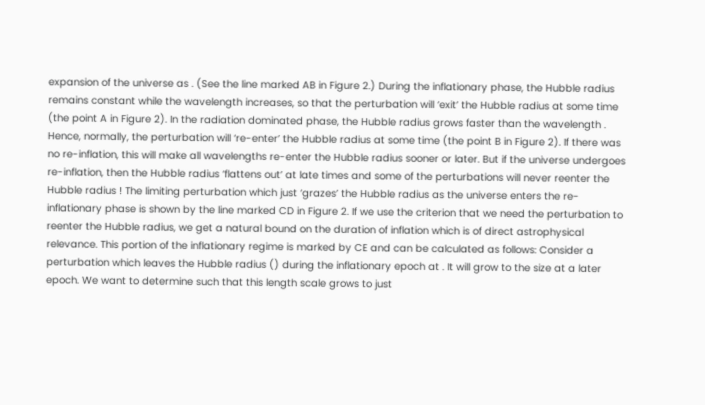expansion of the universe as . (See the line marked AB in Figure 2.) During the inflationary phase, the Hubble radius remains constant while the wavelength increases, so that the perturbation will ‘exit’ the Hubble radius at some time (the point A in Figure 2). In the radiation dominated phase, the Hubble radius grows faster than the wavelength . Hence, normally, the perturbation will ‘re-enter’ the Hubble radius at some time (the point B in Figure 2). If there was no re-inflation, this will make all wavelengths re-enter the Hubble radius sooner or later. But if the universe undergoes re-inflation, then the Hubble radius ‘flattens out’ at late times and some of the perturbations will never reenter the Hubble radius ! The limiting perturbation which just ‘grazes’ the Hubble radius as the universe enters the re-inflationary phase is shown by the line marked CD in Figure 2. If we use the criterion that we need the perturbation to reenter the Hubble radius, we get a natural bound on the duration of inflation which is of direct astrophysical relevance. This portion of the inflationary regime is marked by CE and can be calculated as follows: Consider a perturbation which leaves the Hubble radius () during the inflationary epoch at . It will grow to the size at a later epoch. We want to determine such that this length scale grows to just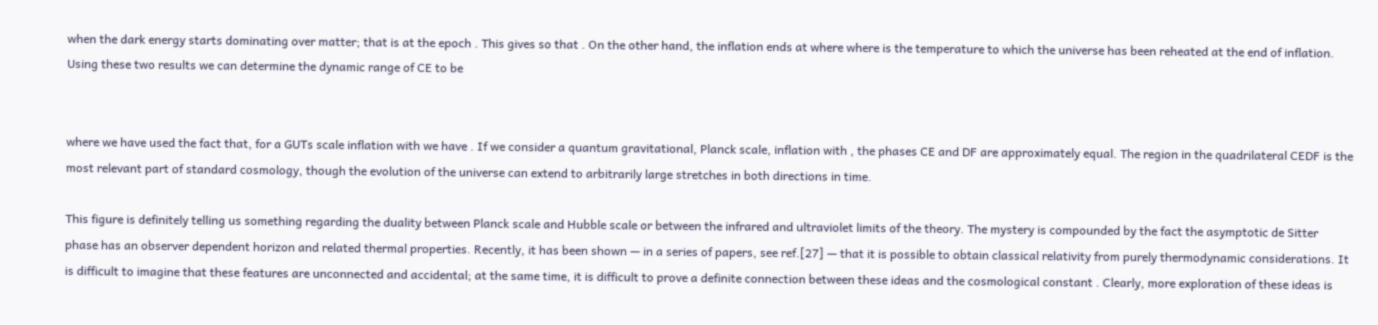when the dark energy starts dominating over matter; that is at the epoch . This gives so that . On the other hand, the inflation ends at where where is the temperature to which the universe has been reheated at the end of inflation. Using these two results we can determine the dynamic range of CE to be


where we have used the fact that, for a GUTs scale inflation with we have . If we consider a quantum gravitational, Planck scale, inflation with , the phases CE and DF are approximately equal. The region in the quadrilateral CEDF is the most relevant part of standard cosmology, though the evolution of the universe can extend to arbitrarily large stretches in both directions in time.

This figure is definitely telling us something regarding the duality between Planck scale and Hubble scale or between the infrared and ultraviolet limits of the theory. The mystery is compounded by the fact the asymptotic de Sitter phase has an observer dependent horizon and related thermal properties. Recently, it has been shown — in a series of papers, see ref.[27] — that it is possible to obtain classical relativity from purely thermodynamic considerations. It is difficult to imagine that these features are unconnected and accidental; at the same time, it is difficult to prove a definite connection between these ideas and the cosmological constant . Clearly, more exploration of these ideas is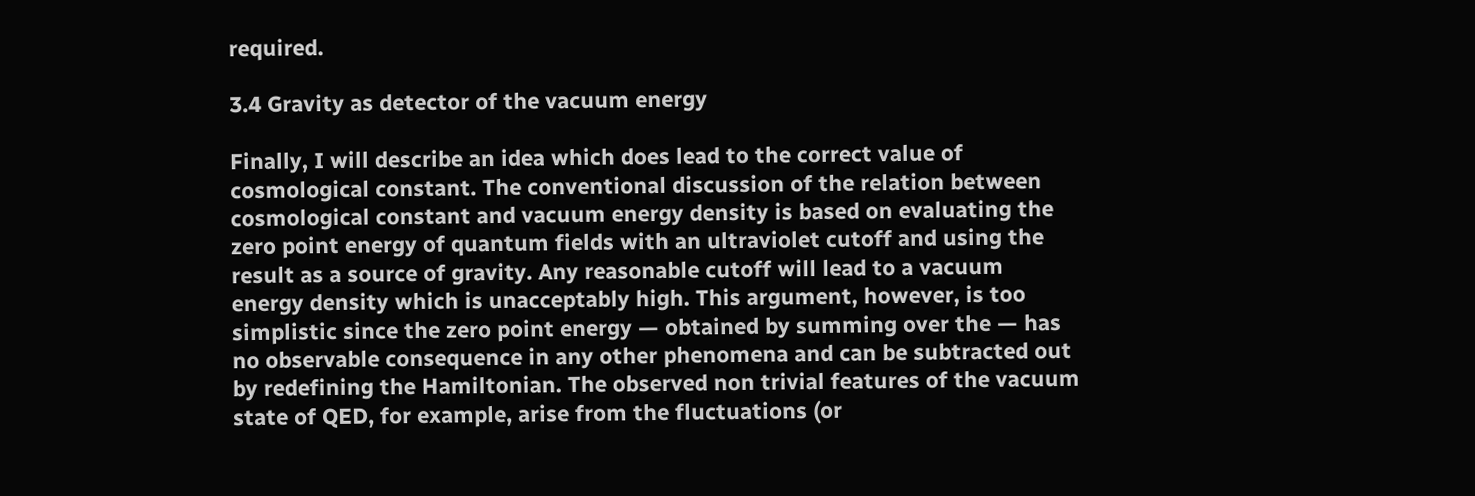required.

3.4 Gravity as detector of the vacuum energy

Finally, I will describe an idea which does lead to the correct value of cosmological constant. The conventional discussion of the relation between cosmological constant and vacuum energy density is based on evaluating the zero point energy of quantum fields with an ultraviolet cutoff and using the result as a source of gravity. Any reasonable cutoff will lead to a vacuum energy density which is unacceptably high. This argument, however, is too simplistic since the zero point energy — obtained by summing over the — has no observable consequence in any other phenomena and can be subtracted out by redefining the Hamiltonian. The observed non trivial features of the vacuum state of QED, for example, arise from the fluctuations (or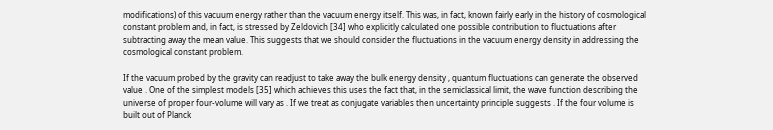modifications) of this vacuum energy rather than the vacuum energy itself. This was, in fact, known fairly early in the history of cosmological constant problem and, in fact, is stressed by Zeldovich [34] who explicitly calculated one possible contribution to fluctuations after subtracting away the mean value. This suggests that we should consider the fluctuations in the vacuum energy density in addressing the cosmological constant problem.

If the vacuum probed by the gravity can readjust to take away the bulk energy density , quantum fluctuations can generate the observed value . One of the simplest models [35] which achieves this uses the fact that, in the semiclassical limit, the wave function describing the universe of proper four-volume will vary as . If we treat as conjugate variables then uncertainty principle suggests . If the four volume is built out of Planck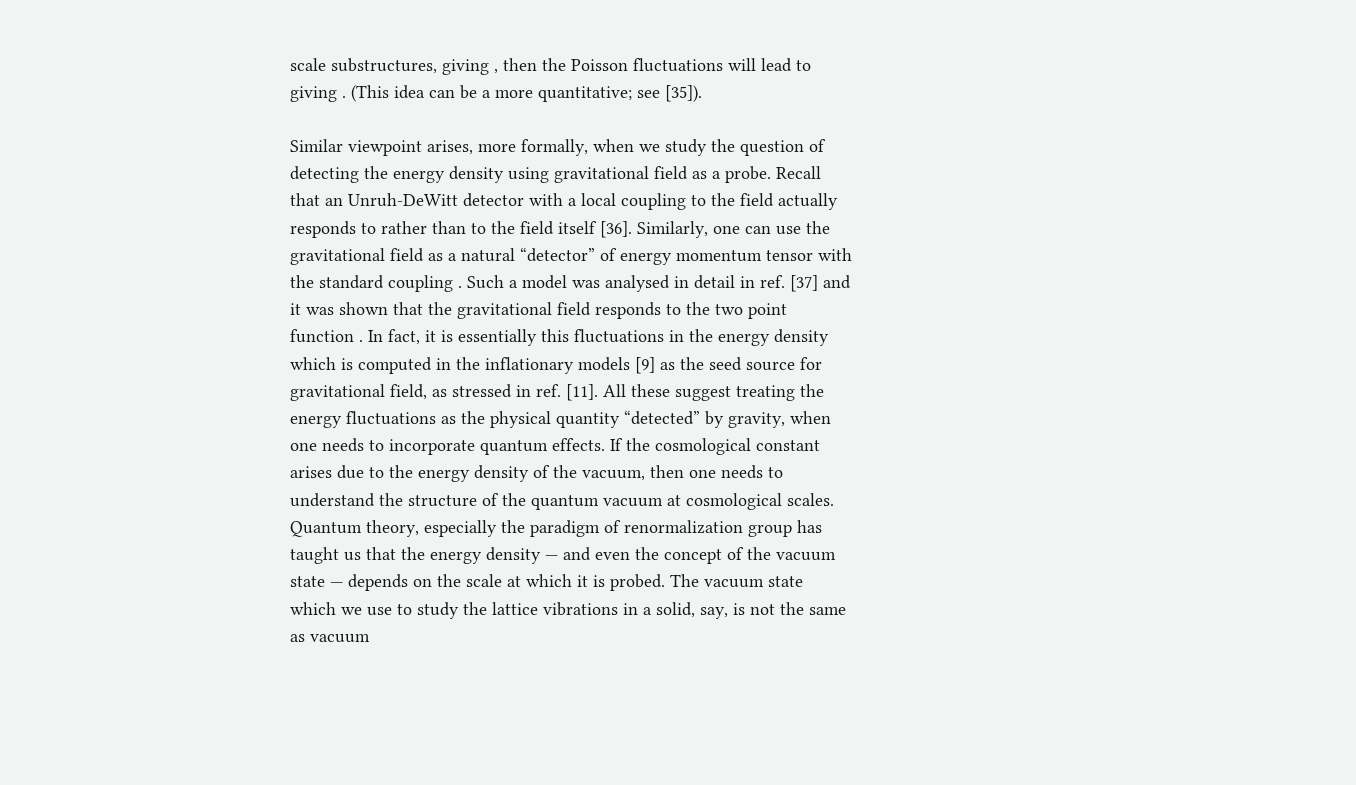scale substructures, giving , then the Poisson fluctuations will lead to giving . (This idea can be a more quantitative; see [35]).

Similar viewpoint arises, more formally, when we study the question of detecting the energy density using gravitational field as a probe. Recall that an Unruh-DeWitt detector with a local coupling to the field actually responds to rather than to the field itself [36]. Similarly, one can use the gravitational field as a natural “detector” of energy momentum tensor with the standard coupling . Such a model was analysed in detail in ref. [37] and it was shown that the gravitational field responds to the two point function . In fact, it is essentially this fluctuations in the energy density which is computed in the inflationary models [9] as the seed source for gravitational field, as stressed in ref. [11]. All these suggest treating the energy fluctuations as the physical quantity “detected” by gravity, when one needs to incorporate quantum effects. If the cosmological constant arises due to the energy density of the vacuum, then one needs to understand the structure of the quantum vacuum at cosmological scales. Quantum theory, especially the paradigm of renormalization group has taught us that the energy density — and even the concept of the vacuum state — depends on the scale at which it is probed. The vacuum state which we use to study the lattice vibrations in a solid, say, is not the same as vacuum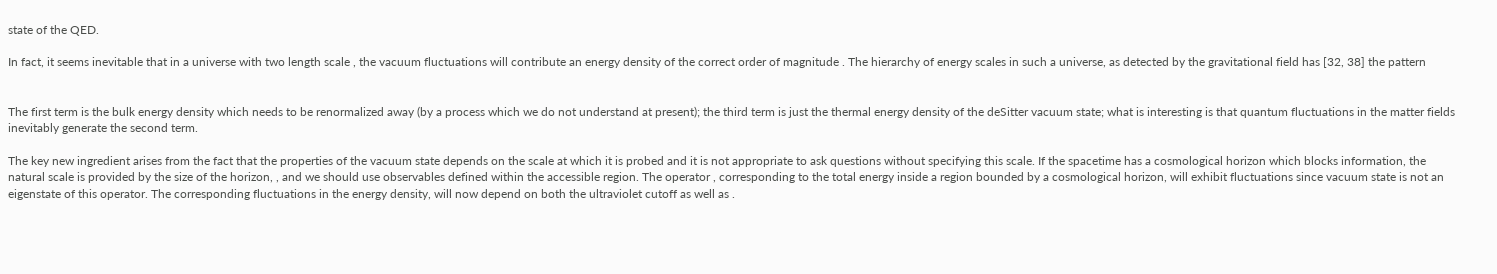state of the QED.

In fact, it seems inevitable that in a universe with two length scale , the vacuum fluctuations will contribute an energy density of the correct order of magnitude . The hierarchy of energy scales in such a universe, as detected by the gravitational field has [32, 38] the pattern


The first term is the bulk energy density which needs to be renormalized away (by a process which we do not understand at present); the third term is just the thermal energy density of the deSitter vacuum state; what is interesting is that quantum fluctuations in the matter fields inevitably generate the second term.

The key new ingredient arises from the fact that the properties of the vacuum state depends on the scale at which it is probed and it is not appropriate to ask questions without specifying this scale. If the spacetime has a cosmological horizon which blocks information, the natural scale is provided by the size of the horizon, , and we should use observables defined within the accessible region. The operator , corresponding to the total energy inside a region bounded by a cosmological horizon, will exhibit fluctuations since vacuum state is not an eigenstate of this operator. The corresponding fluctuations in the energy density, will now depend on both the ultraviolet cutoff as well as .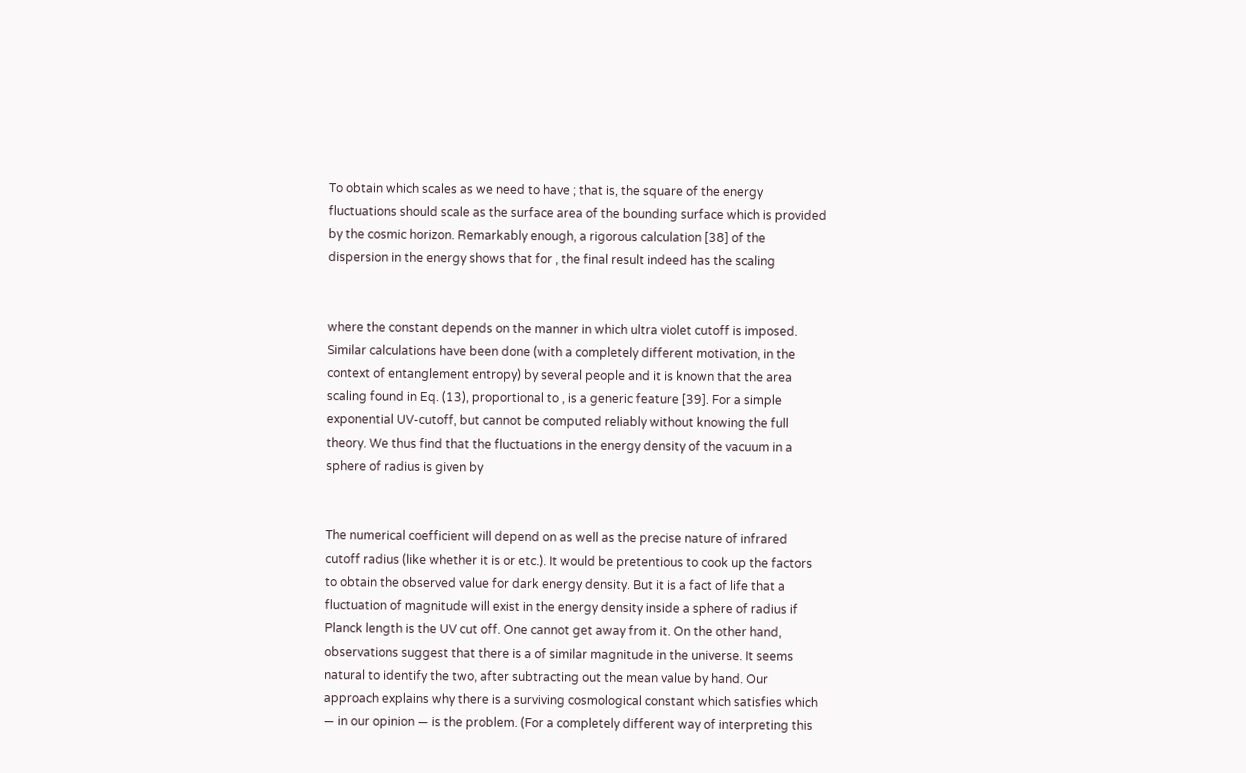To obtain which scales as we need to have ; that is, the square of the energy fluctuations should scale as the surface area of the bounding surface which is provided by the cosmic horizon. Remarkably enough, a rigorous calculation [38] of the dispersion in the energy shows that for , the final result indeed has the scaling


where the constant depends on the manner in which ultra violet cutoff is imposed. Similar calculations have been done (with a completely different motivation, in the context of entanglement entropy) by several people and it is known that the area scaling found in Eq. (13), proportional to , is a generic feature [39]. For a simple exponential UV-cutoff, but cannot be computed reliably without knowing the full theory. We thus find that the fluctuations in the energy density of the vacuum in a sphere of radius is given by


The numerical coefficient will depend on as well as the precise nature of infrared cutoff radius (like whether it is or etc.). It would be pretentious to cook up the factors to obtain the observed value for dark energy density. But it is a fact of life that a fluctuation of magnitude will exist in the energy density inside a sphere of radius if Planck length is the UV cut off. One cannot get away from it. On the other hand, observations suggest that there is a of similar magnitude in the universe. It seems natural to identify the two, after subtracting out the mean value by hand. Our approach explains why there is a surviving cosmological constant which satisfies which — in our opinion — is the problem. (For a completely different way of interpreting this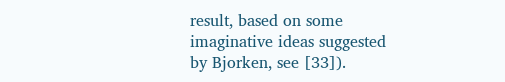result, based on some imaginative ideas suggested by Bjorken, see [33]).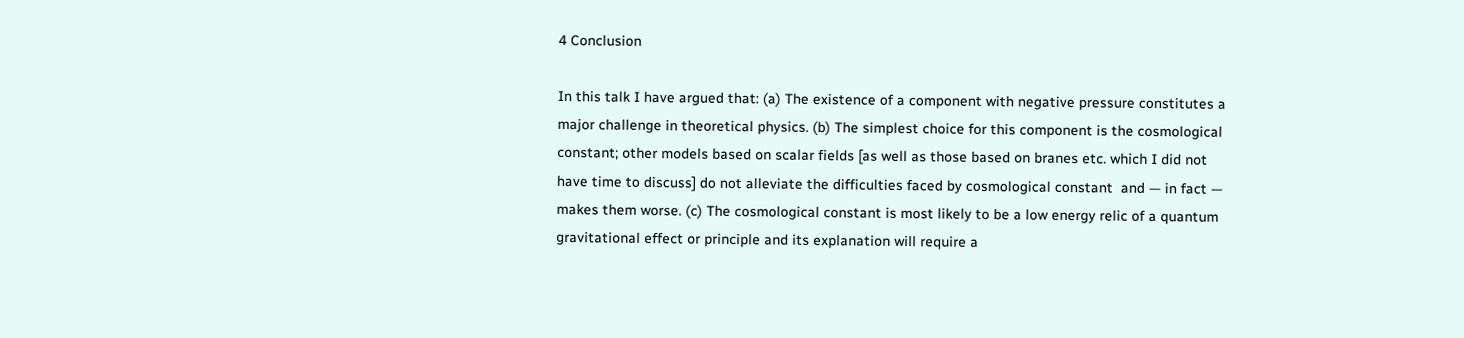4 Conclusion

In this talk I have argued that: (a) The existence of a component with negative pressure constitutes a major challenge in theoretical physics. (b) The simplest choice for this component is the cosmological constant; other models based on scalar fields [as well as those based on branes etc. which I did not have time to discuss] do not alleviate the difficulties faced by cosmological constant  and — in fact — makes them worse. (c) The cosmological constant is most likely to be a low energy relic of a quantum gravitational effect or principle and its explanation will require a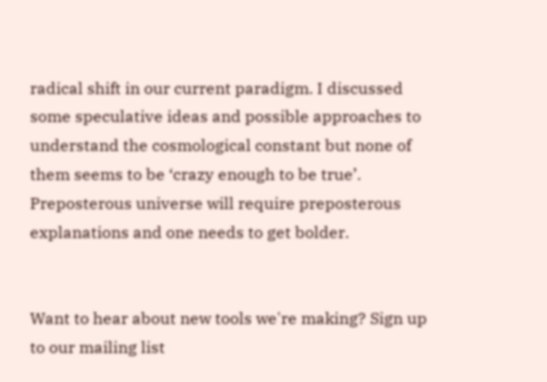radical shift in our current paradigm. I discussed some speculative ideas and possible approaches to understand the cosmological constant but none of them seems to be ‘crazy enough to be true’. Preposterous universe will require preposterous explanations and one needs to get bolder.


Want to hear about new tools we're making? Sign up to our mailing list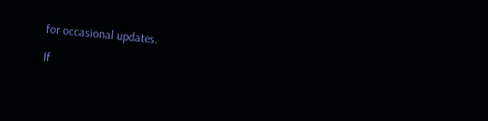for occasional updates.

If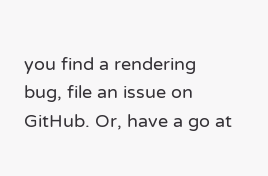you find a rendering bug, file an issue on GitHub. Or, have a go at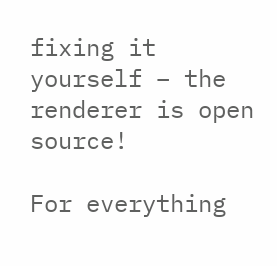fixing it yourself – the renderer is open source!

For everything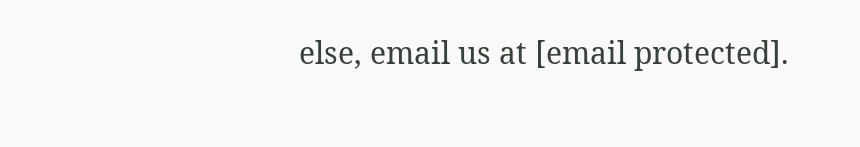else, email us at [email protected].